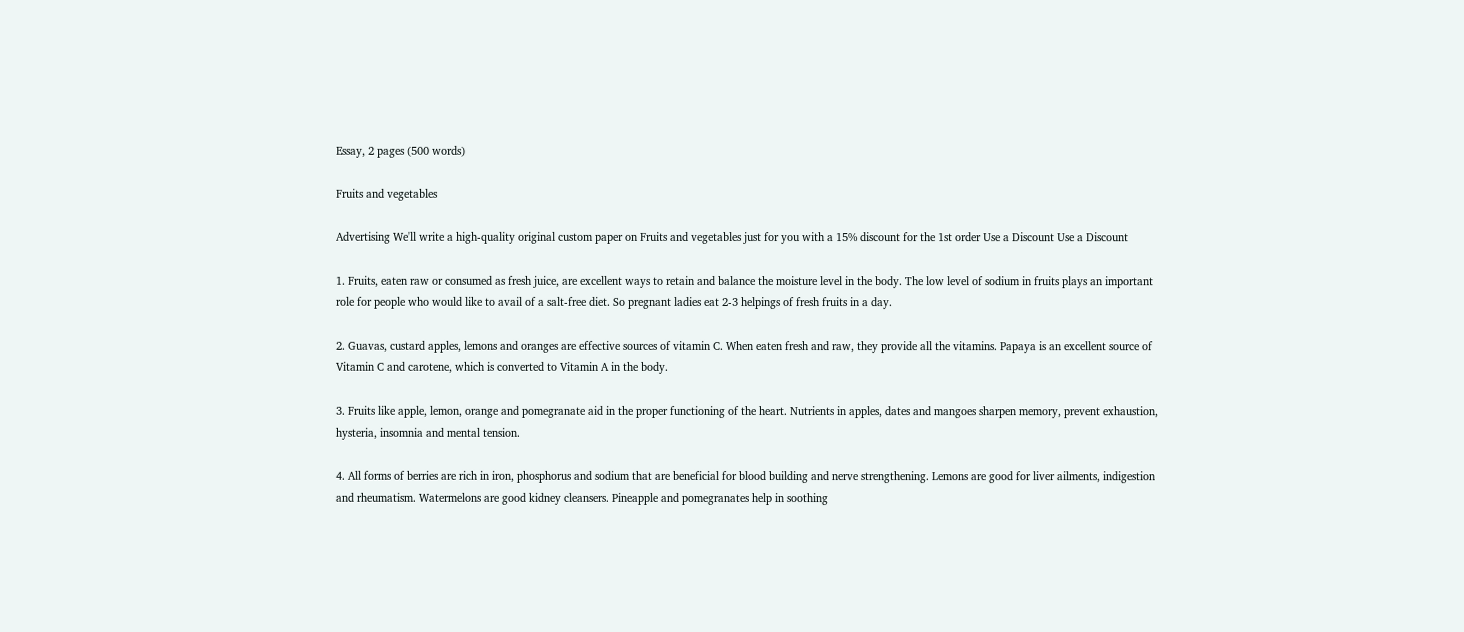Essay, 2 pages (500 words)

Fruits and vegetables

Advertising We'll write a high-quality original custom paper on Fruits and vegetables just for you with a 15% discount for the 1st order Use a Discount Use a Discount

1. Fruits, eaten raw or consumed as fresh juice, are excellent ways to retain and balance the moisture level in the body. The low level of sodium in fruits plays an important role for people who would like to avail of a salt-free diet. So pregnant ladies eat 2-3 helpings of fresh fruits in a day.

2. Guavas, custard apples, lemons and oranges are effective sources of vitamin C. When eaten fresh and raw, they provide all the vitamins. Papaya is an excellent source of Vitamin C and carotene, which is converted to Vitamin A in the body.

3. Fruits like apple, lemon, orange and pomegranate aid in the proper functioning of the heart. Nutrients in apples, dates and mangoes sharpen memory, prevent exhaustion, hysteria, insomnia and mental tension.

4. All forms of berries are rich in iron, phosphorus and sodium that are beneficial for blood building and nerve strengthening. Lemons are good for liver ailments, indigestion and rheumatism. Watermelons are good kidney cleansers. Pineapple and pomegranates help in soothing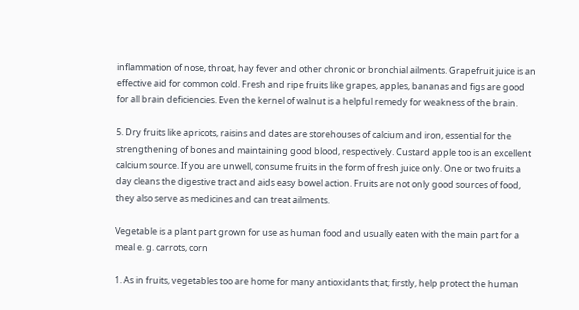inflammation of nose, throat, hay fever and other chronic or bronchial ailments. Grapefruit juice is an effective aid for common cold. Fresh and ripe fruits like grapes, apples, bananas and figs are good for all brain deficiencies. Even the kernel of walnut is a helpful remedy for weakness of the brain.

5. Dry fruits like apricots, raisins and dates are storehouses of calcium and iron, essential for the strengthening of bones and maintaining good blood, respectively. Custard apple too is an excellent calcium source. If you are unwell, consume fruits in the form of fresh juice only. One or two fruits a day cleans the digestive tract and aids easy bowel action. Fruits are not only good sources of food, they also serve as medicines and can treat ailments.

Vegetable is a plant part grown for use as human food and usually eaten with the main part for a meal e. g. carrots, corn

1. As in fruits, vegetables too are home for many antioxidants that; firstly, help protect the human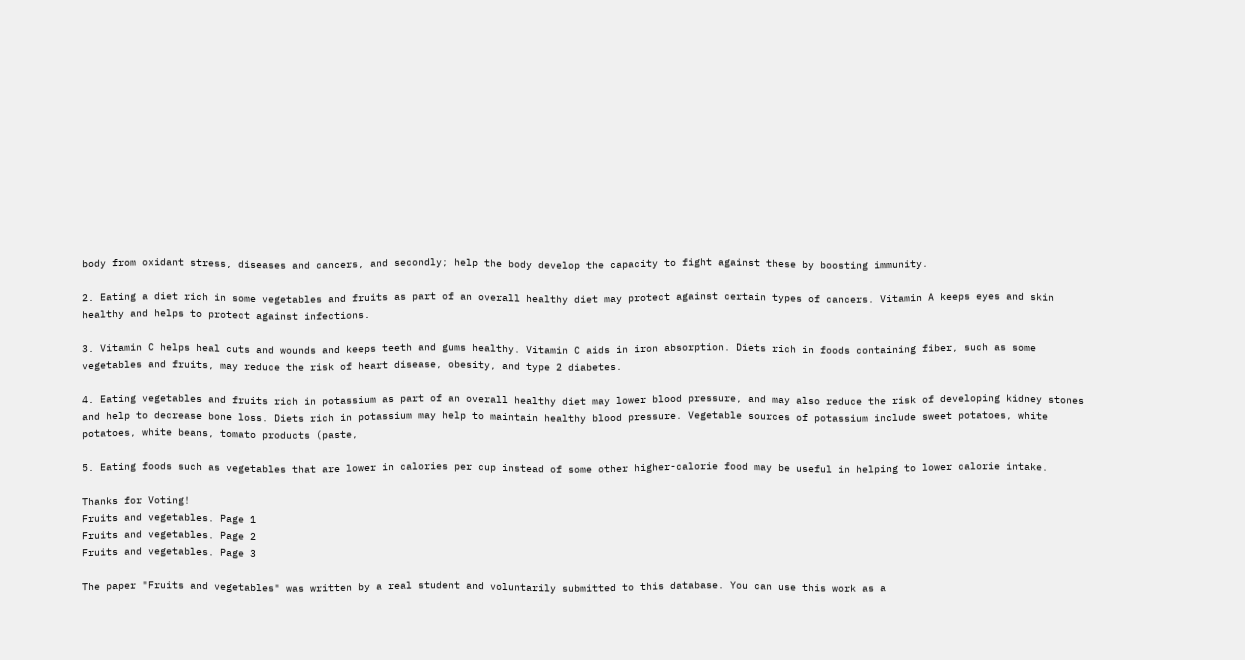body from oxidant stress, diseases and cancers, and secondly; help the body develop the capacity to fight against these by boosting immunity.

2. Eating a diet rich in some vegetables and fruits as part of an overall healthy diet may protect against certain types of cancers. Vitamin A keeps eyes and skin healthy and helps to protect against infections.

3. Vitamin C helps heal cuts and wounds and keeps teeth and gums healthy. Vitamin C aids in iron absorption. Diets rich in foods containing fiber, such as some vegetables and fruits, may reduce the risk of heart disease, obesity, and type 2 diabetes.

4. Eating vegetables and fruits rich in potassium as part of an overall healthy diet may lower blood pressure, and may also reduce the risk of developing kidney stones and help to decrease bone loss. Diets rich in potassium may help to maintain healthy blood pressure. Vegetable sources of potassium include sweet potatoes, white potatoes, white beans, tomato products (paste,

5. Eating foods such as vegetables that are lower in calories per cup instead of some other higher-calorie food may be useful in helping to lower calorie intake.

Thanks for Voting!
Fruits and vegetables. Page 1
Fruits and vegetables. Page 2
Fruits and vegetables. Page 3

The paper "Fruits and vegetables" was written by a real student and voluntarily submitted to this database. You can use this work as a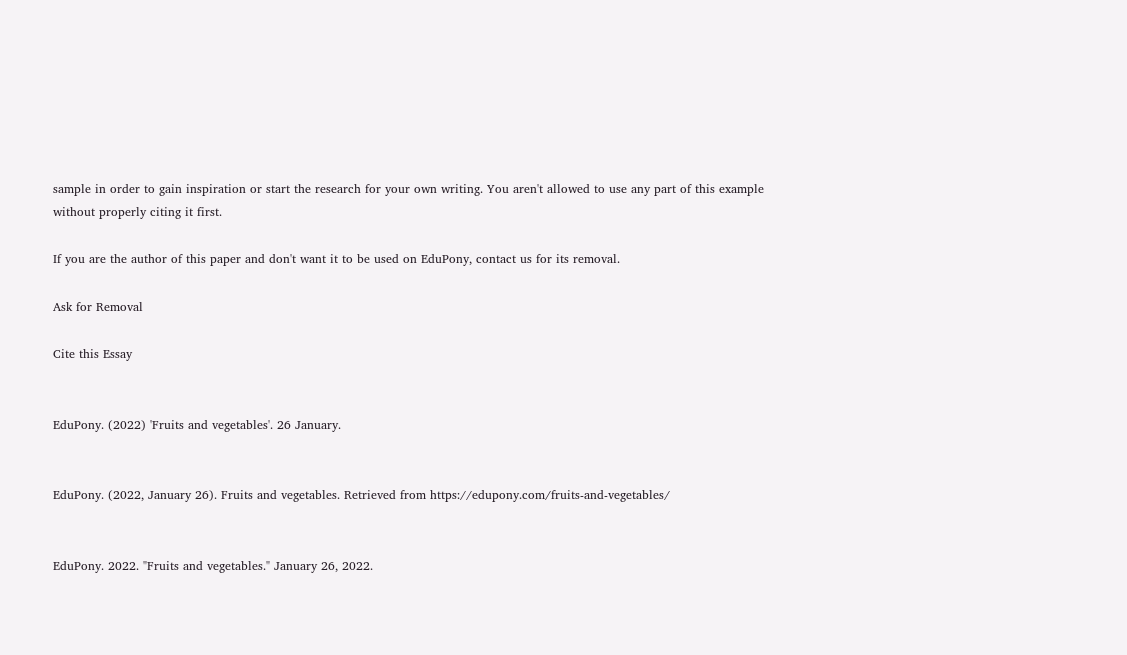sample in order to gain inspiration or start the research for your own writing. You aren't allowed to use any part of this example without properly citing it first.

If you are the author of this paper and don't want it to be used on EduPony, contact us for its removal.

Ask for Removal

Cite this Essay


EduPony. (2022) 'Fruits and vegetables'. 26 January.


EduPony. (2022, January 26). Fruits and vegetables. Retrieved from https://edupony.com/fruits-and-vegetables/


EduPony. 2022. "Fruits and vegetables." January 26, 2022.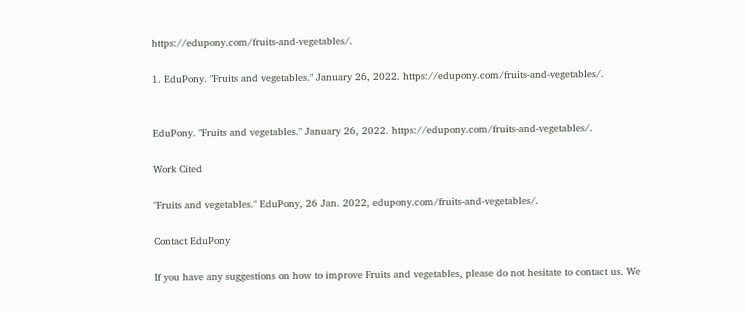https://edupony.com/fruits-and-vegetables/.

1. EduPony. "Fruits and vegetables." January 26, 2022. https://edupony.com/fruits-and-vegetables/.


EduPony. "Fruits and vegetables." January 26, 2022. https://edupony.com/fruits-and-vegetables/.

Work Cited

"Fruits and vegetables." EduPony, 26 Jan. 2022, edupony.com/fruits-and-vegetables/.

Contact EduPony

If you have any suggestions on how to improve Fruits and vegetables, please do not hesitate to contact us. We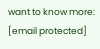want to know more: [email protected]